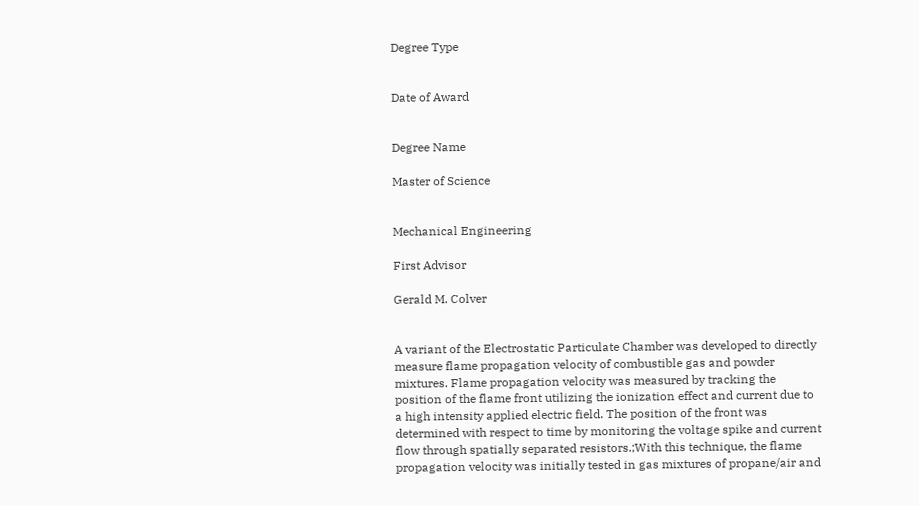Degree Type


Date of Award


Degree Name

Master of Science


Mechanical Engineering

First Advisor

Gerald M. Colver


A variant of the Electrostatic Particulate Chamber was developed to directly measure flame propagation velocity of combustible gas and powder mixtures. Flame propagation velocity was measured by tracking the position of the flame front utilizing the ionization effect and current due to a high intensity applied electric field. The position of the front was determined with respect to time by monitoring the voltage spike and current flow through spatially separated resistors.;With this technique, the flame propagation velocity was initially tested in gas mixtures of propane/air and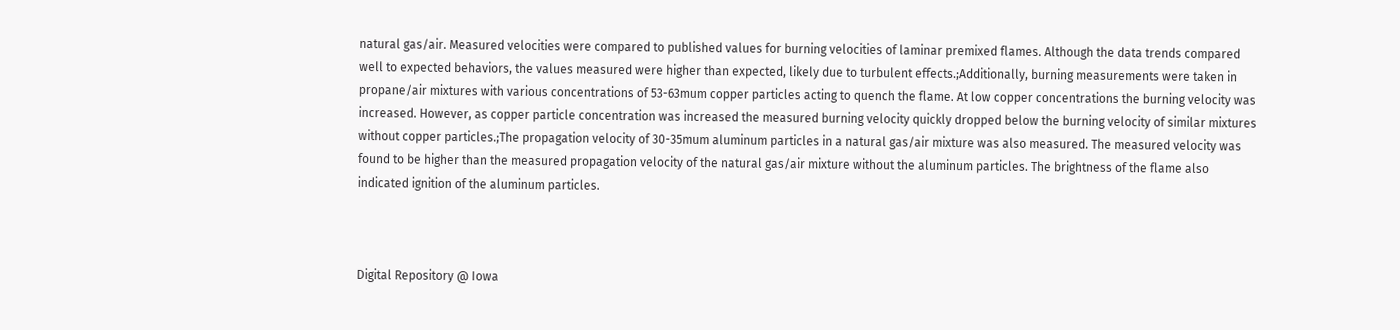natural gas/air. Measured velocities were compared to published values for burning velocities of laminar premixed flames. Although the data trends compared well to expected behaviors, the values measured were higher than expected, likely due to turbulent effects.;Additionally, burning measurements were taken in propane/air mixtures with various concentrations of 53-63mum copper particles acting to quench the flame. At low copper concentrations the burning velocity was increased. However, as copper particle concentration was increased the measured burning velocity quickly dropped below the burning velocity of similar mixtures without copper particles.;The propagation velocity of 30-35mum aluminum particles in a natural gas/air mixture was also measured. The measured velocity was found to be higher than the measured propagation velocity of the natural gas/air mixture without the aluminum particles. The brightness of the flame also indicated ignition of the aluminum particles.



Digital Repository @ Iowa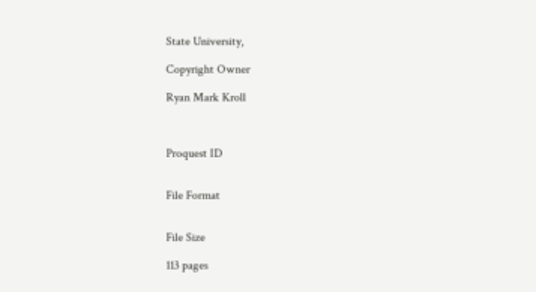State University,

Copyright Owner

Ryan Mark Kroll



Proquest ID


File Format


File Size

113 pages